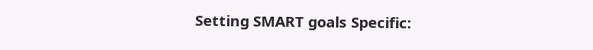Setting SMART goals Specific: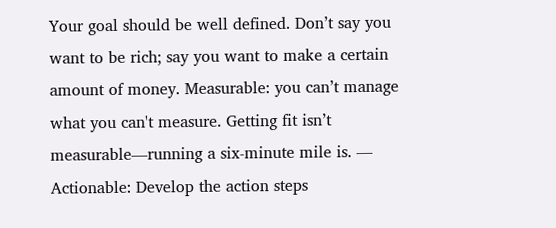Your goal should be well defined. Don’t say you want to be rich; say you want to make a certain amount of money. Measurable: you can’t manage what you can't measure. Getting fit isn’t measurable—running a six-minute mile is. — Actionable: Develop the action steps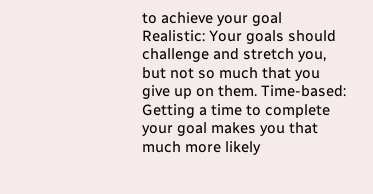to achieve your goal Realistic: Your goals should challenge and stretch you, but not so much that you give up on them. Time-based: Getting a time to complete your goal makes you that much more likely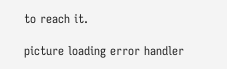to reach it.

picture loading error handler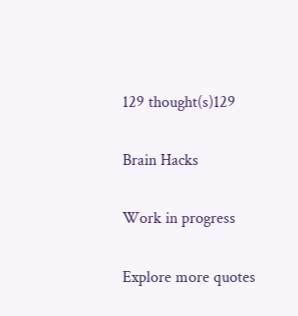129 thought(s)129

Brain Hacks

Work in progress

Explore more quotes